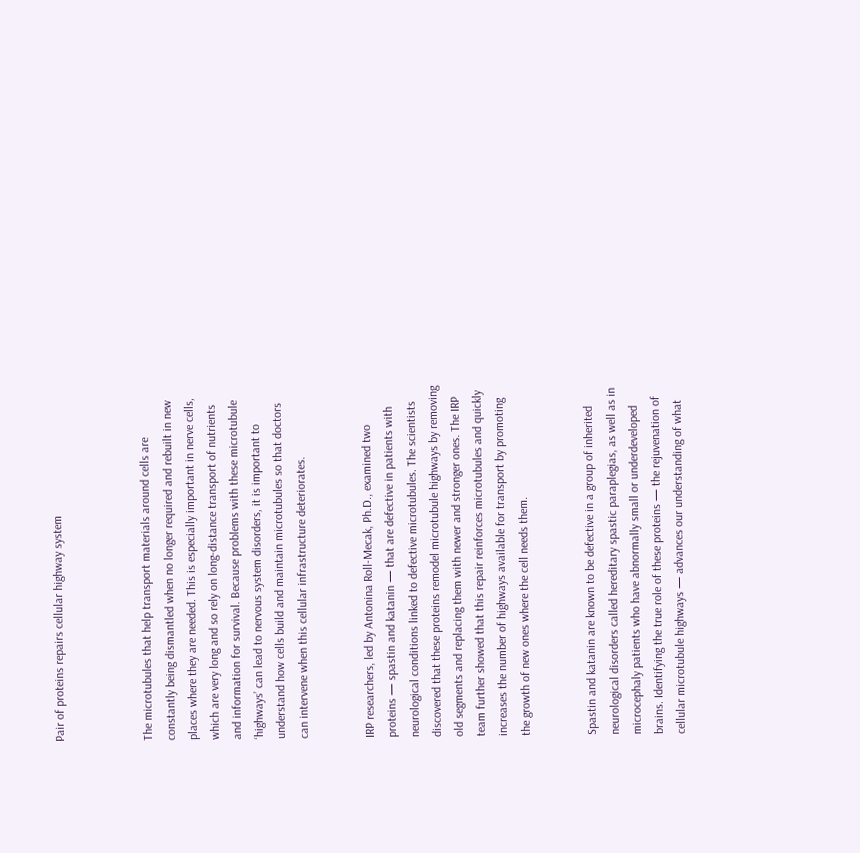Pair of proteins repairs cellular highway system



The microtubules that help transport materials around cells are constantly being dismantled when no longer required and rebuilt in new places where they are needed. This is especially important in nerve cells, which are very long and so rely on long-distance transport of nutrients and information for survival. Because problems with these microtubule ‘highways’ can lead to nervous system disorders, it is important to understand how cells build and maintain microtubules so that doctors can intervene when this cellular infrastructure deteriorates.


IRP researchers, led by Antonina Roll-Mecak, Ph.D., examined two proteins — spastin and katanin — that are defective in patients with neurological conditions linked to defective microtubules. The scientists discovered that these proteins remodel microtubule highways by removing old segments and replacing them with newer and stronger ones. The IRP team further showed that this repair reinforces microtubules and quickly increases the number of highways available for transport by promoting the growth of new ones where the cell needs them.


Spastin and katanin are known to be defective in a group of inherited neurological disorders called hereditary spastic paraplegias, as well as in microcephaly patients who have abnormally small or underdeveloped brains. Identifying the true role of these proteins — the rejuvenation of cellular microtubule highways — advances our understanding of what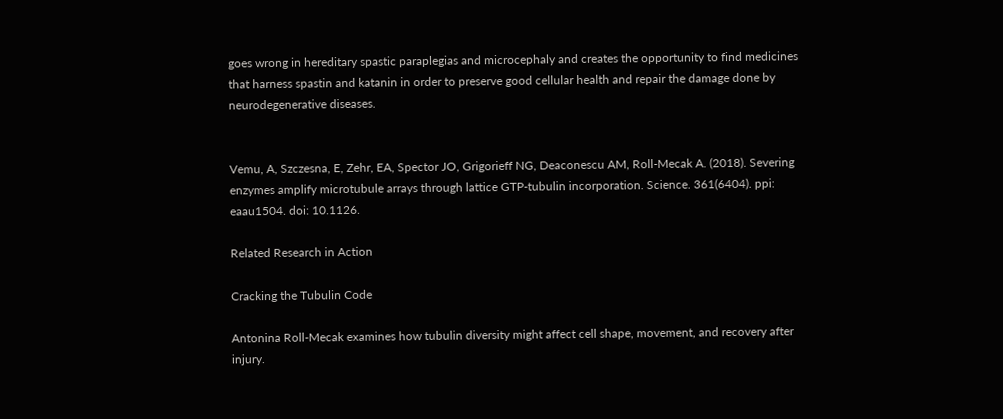goes wrong in hereditary spastic paraplegias and microcephaly and creates the opportunity to find medicines that harness spastin and katanin in order to preserve good cellular health and repair the damage done by neurodegenerative diseases.


Vemu, A, Szczesna, E, Zehr, EA, Spector JO, Grigorieff NG, Deaconescu AM, Roll-Mecak A. (2018). Severing enzymes amplify microtubule arrays through lattice GTP-tubulin incorporation. Science. 361(6404). ppi: eaau1504. doi: 10.1126.

Related Research in Action

Cracking the Tubulin Code

Antonina Roll-Mecak examines how tubulin diversity might affect cell shape, movement, and recovery after injury.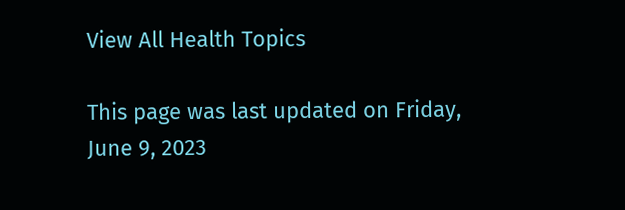View All Health Topics

This page was last updated on Friday, June 9, 2023